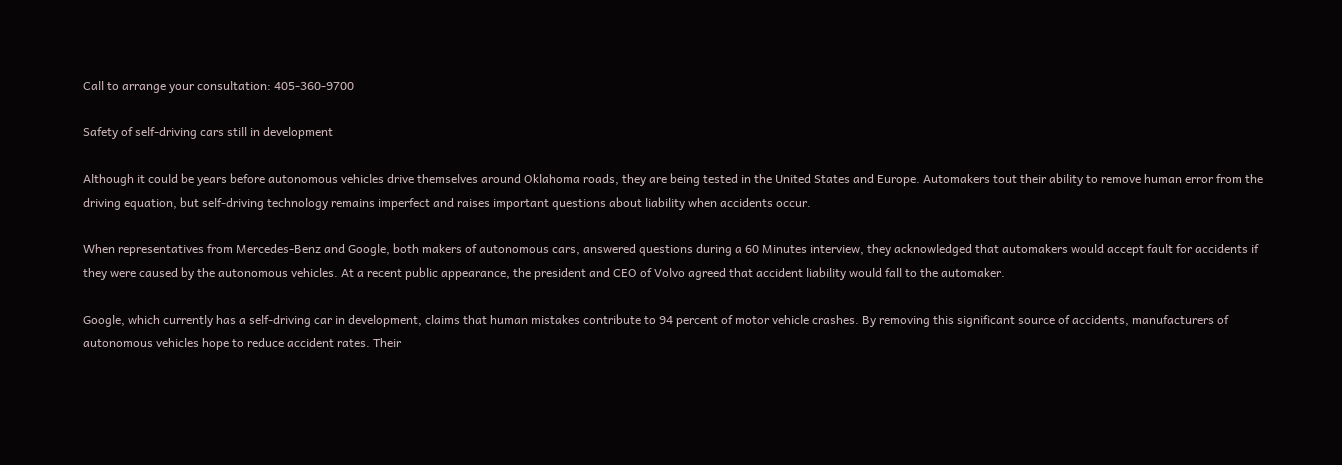Call to arrange your consultation: 405-360-9700

Safety of self-driving cars still in development

Although it could be years before autonomous vehicles drive themselves around Oklahoma roads, they are being tested in the United States and Europe. Automakers tout their ability to remove human error from the driving equation, but self-driving technology remains imperfect and raises important questions about liability when accidents occur.

When representatives from Mercedes-Benz and Google, both makers of autonomous cars, answered questions during a 60 Minutes interview, they acknowledged that automakers would accept fault for accidents if they were caused by the autonomous vehicles. At a recent public appearance, the president and CEO of Volvo agreed that accident liability would fall to the automaker.

Google, which currently has a self-driving car in development, claims that human mistakes contribute to 94 percent of motor vehicle crashes. By removing this significant source of accidents, manufacturers of autonomous vehicles hope to reduce accident rates. Their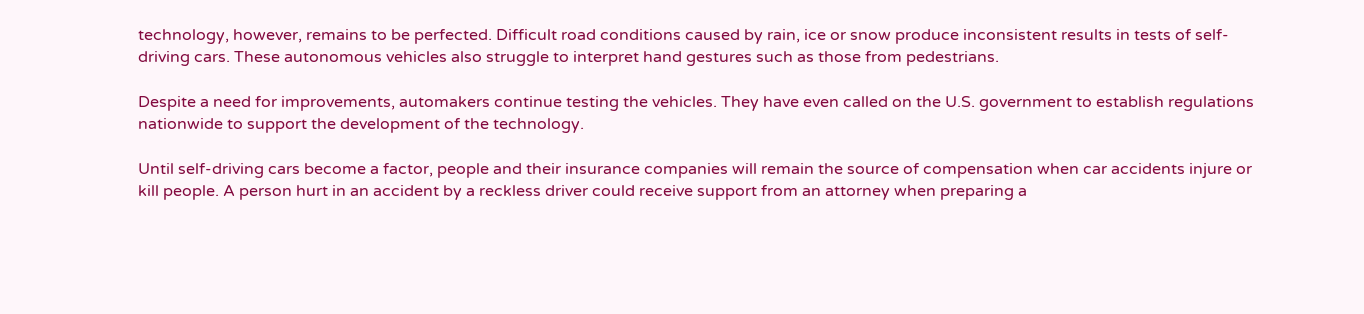technology, however, remains to be perfected. Difficult road conditions caused by rain, ice or snow produce inconsistent results in tests of self-driving cars. These autonomous vehicles also struggle to interpret hand gestures such as those from pedestrians.

Despite a need for improvements, automakers continue testing the vehicles. They have even called on the U.S. government to establish regulations nationwide to support the development of the technology.

Until self-driving cars become a factor, people and their insurance companies will remain the source of compensation when car accidents injure or kill people. A person hurt in an accident by a reckless driver could receive support from an attorney when preparing a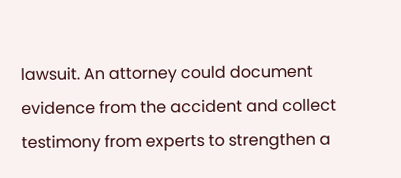lawsuit. An attorney could document evidence from the accident and collect testimony from experts to strengthen a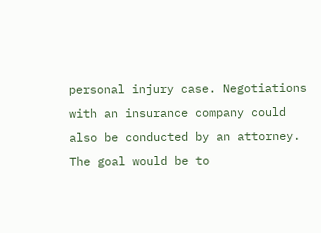personal injury case. Negotiations with an insurance company could also be conducted by an attorney. The goal would be to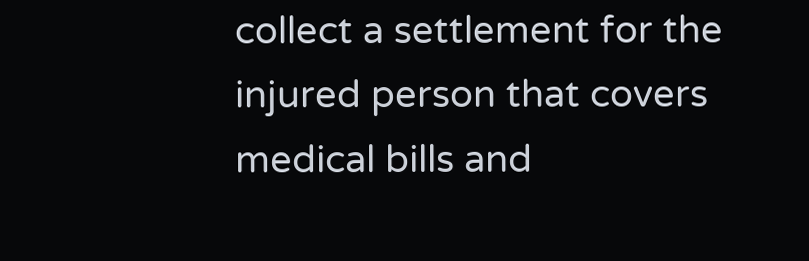collect a settlement for the injured person that covers medical bills and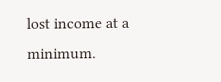lost income at a minimum.